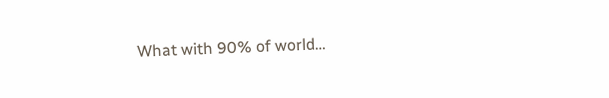What with 90% of world…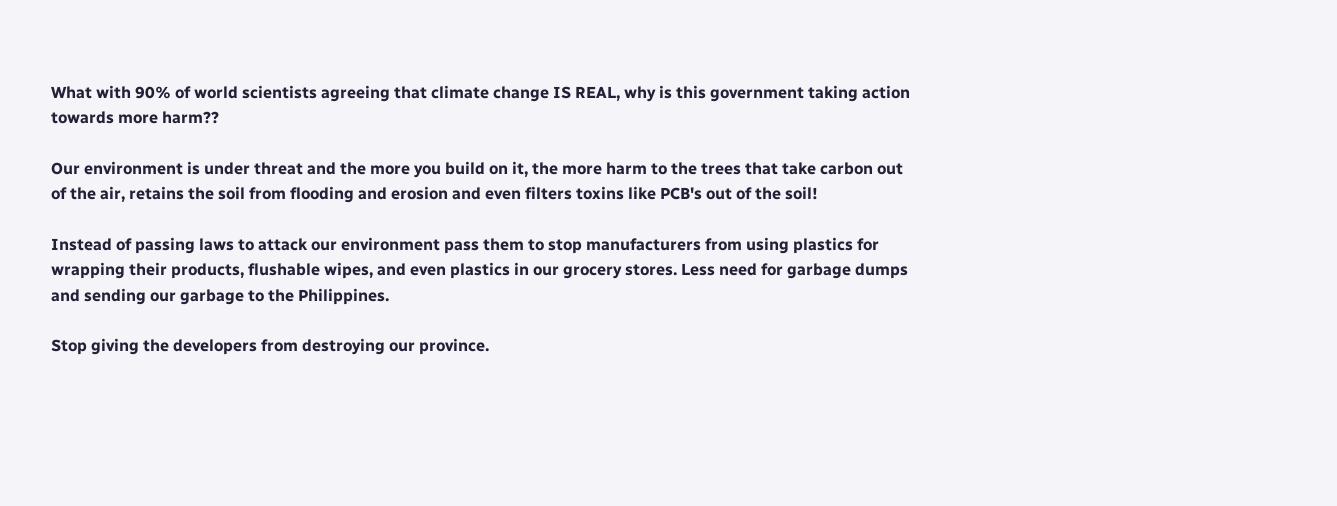What with 90% of world scientists agreeing that climate change IS REAL, why is this government taking action towards more harm??

Our environment is under threat and the more you build on it, the more harm to the trees that take carbon out of the air, retains the soil from flooding and erosion and even filters toxins like PCB's out of the soil!

Instead of passing laws to attack our environment pass them to stop manufacturers from using plastics for wrapping their products, flushable wipes, and even plastics in our grocery stores. Less need for garbage dumps and sending our garbage to the Philippines.

Stop giving the developers from destroying our province.